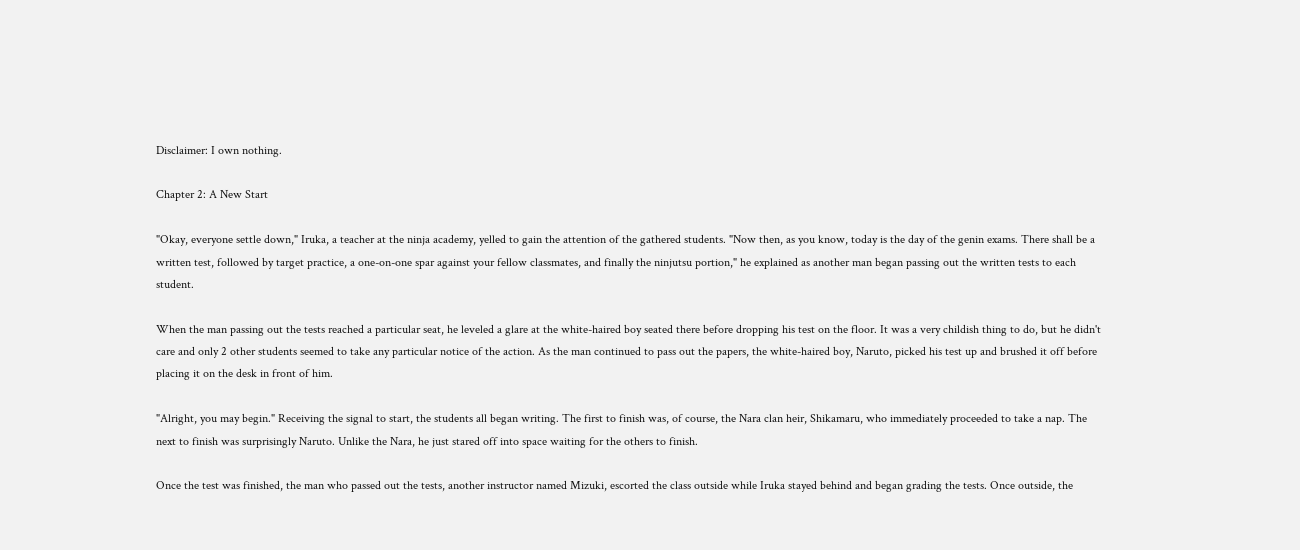Disclaimer: I own nothing.

Chapter 2: A New Start

"Okay, everyone settle down," Iruka, a teacher at the ninja academy, yelled to gain the attention of the gathered students. "Now then, as you know, today is the day of the genin exams. There shall be a written test, followed by target practice, a one-on-one spar against your fellow classmates, and finally the ninjutsu portion," he explained as another man began passing out the written tests to each student.

When the man passing out the tests reached a particular seat, he leveled a glare at the white-haired boy seated there before dropping his test on the floor. It was a very childish thing to do, but he didn't care and only 2 other students seemed to take any particular notice of the action. As the man continued to pass out the papers, the white-haired boy, Naruto, picked his test up and brushed it off before placing it on the desk in front of him.

"Alright, you may begin." Receiving the signal to start, the students all began writing. The first to finish was, of course, the Nara clan heir, Shikamaru, who immediately proceeded to take a nap. The next to finish was surprisingly Naruto. Unlike the Nara, he just stared off into space waiting for the others to finish.

Once the test was finished, the man who passed out the tests, another instructor named Mizuki, escorted the class outside while Iruka stayed behind and began grading the tests. Once outside, the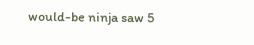would-be ninja saw 5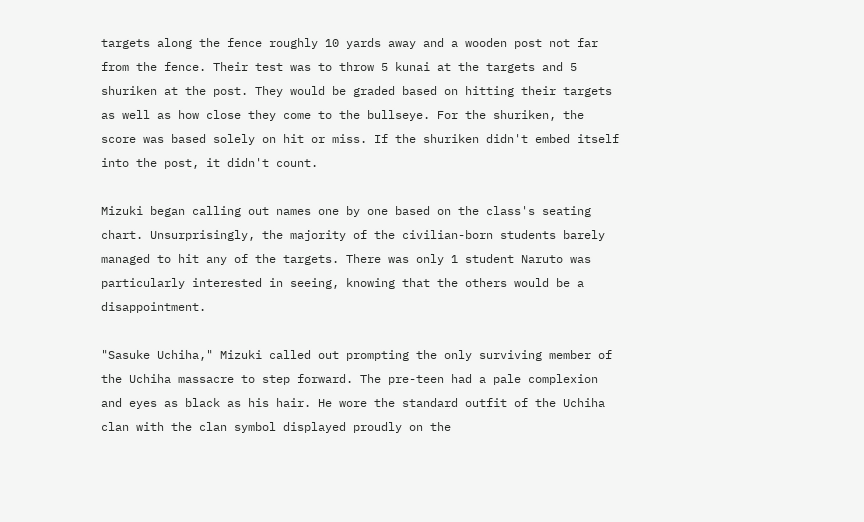targets along the fence roughly 10 yards away and a wooden post not far from the fence. Their test was to throw 5 kunai at the targets and 5 shuriken at the post. They would be graded based on hitting their targets as well as how close they come to the bullseye. For the shuriken, the score was based solely on hit or miss. If the shuriken didn't embed itself into the post, it didn't count.

Mizuki began calling out names one by one based on the class's seating chart. Unsurprisingly, the majority of the civilian-born students barely managed to hit any of the targets. There was only 1 student Naruto was particularly interested in seeing, knowing that the others would be a disappointment.

"Sasuke Uchiha," Mizuki called out prompting the only surviving member of the Uchiha massacre to step forward. The pre-teen had a pale complexion and eyes as black as his hair. He wore the standard outfit of the Uchiha clan with the clan symbol displayed proudly on the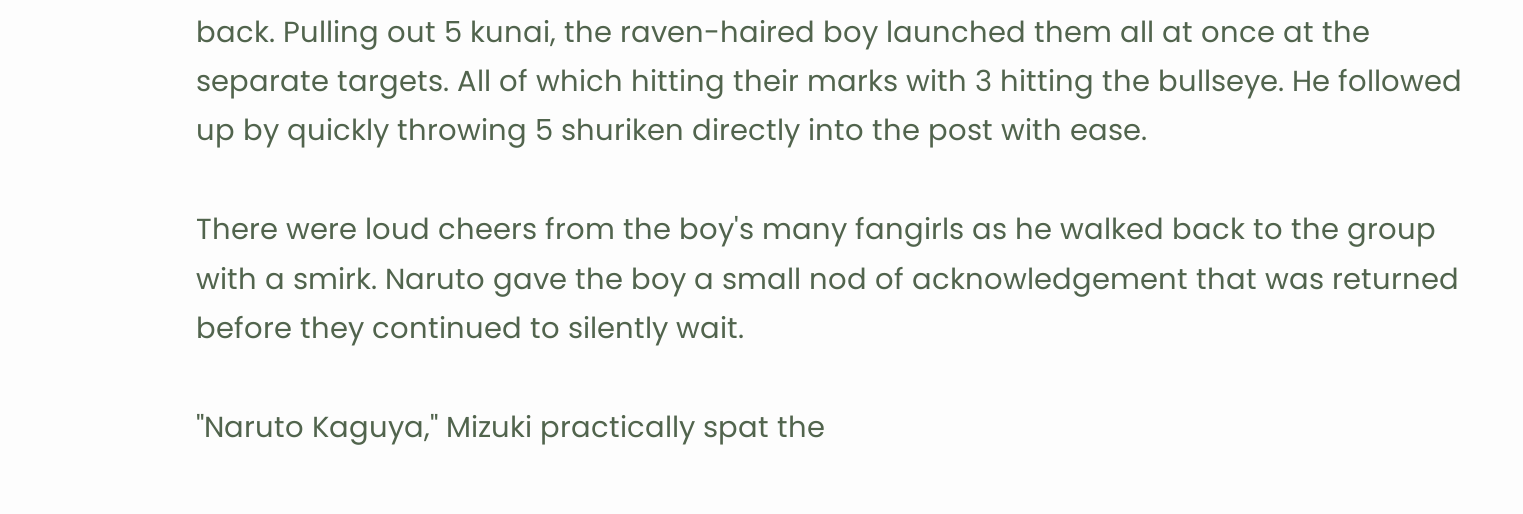back. Pulling out 5 kunai, the raven-haired boy launched them all at once at the separate targets. All of which hitting their marks with 3 hitting the bullseye. He followed up by quickly throwing 5 shuriken directly into the post with ease.

There were loud cheers from the boy's many fangirls as he walked back to the group with a smirk. Naruto gave the boy a small nod of acknowledgement that was returned before they continued to silently wait.

"Naruto Kaguya," Mizuki practically spat the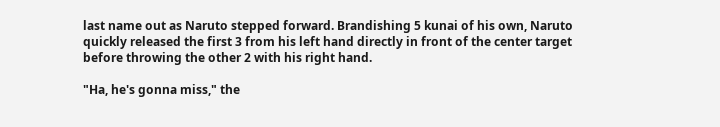last name out as Naruto stepped forward. Brandishing 5 kunai of his own, Naruto quickly released the first 3 from his left hand directly in front of the center target before throwing the other 2 with his right hand.

"Ha, he's gonna miss," the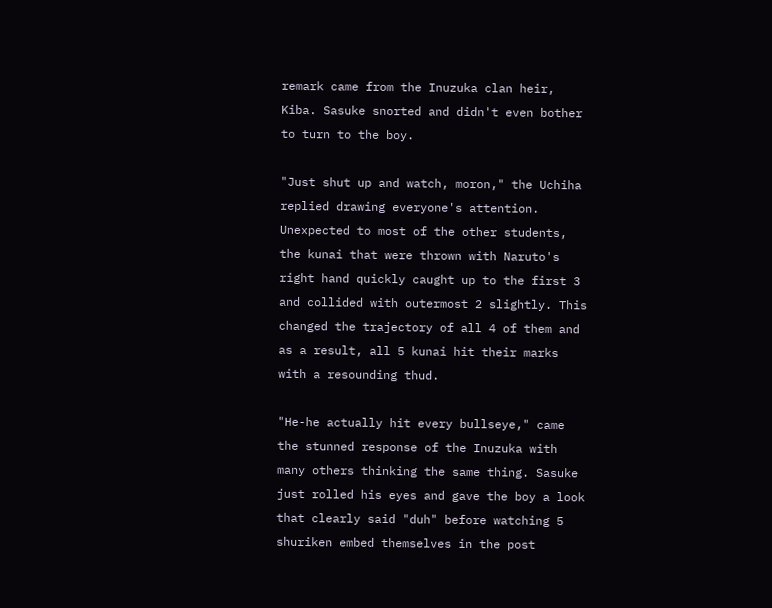remark came from the Inuzuka clan heir, Kiba. Sasuke snorted and didn't even bother to turn to the boy.

"Just shut up and watch, moron," the Uchiha replied drawing everyone's attention. Unexpected to most of the other students, the kunai that were thrown with Naruto's right hand quickly caught up to the first 3 and collided with outermost 2 slightly. This changed the trajectory of all 4 of them and as a result, all 5 kunai hit their marks with a resounding thud.

"He-he actually hit every bullseye," came the stunned response of the Inuzuka with many others thinking the same thing. Sasuke just rolled his eyes and gave the boy a look that clearly said "duh" before watching 5 shuriken embed themselves in the post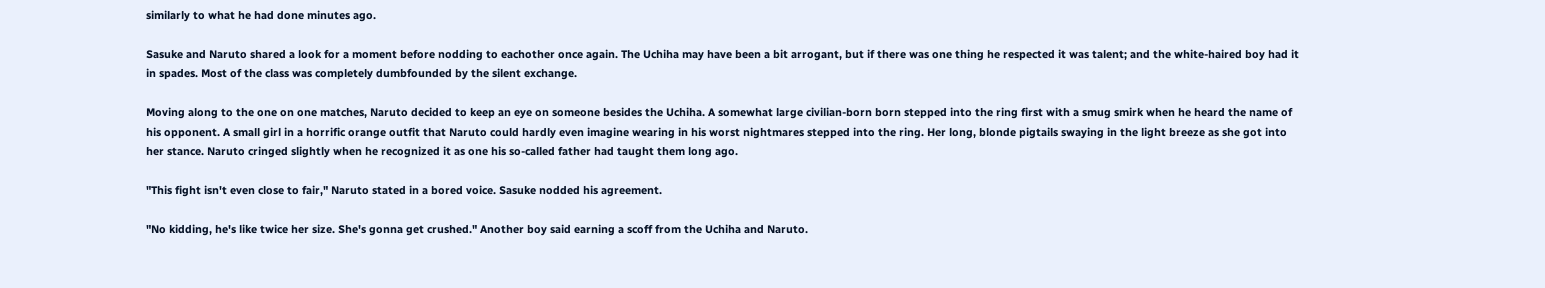similarly to what he had done minutes ago.

Sasuke and Naruto shared a look for a moment before nodding to eachother once again. The Uchiha may have been a bit arrogant, but if there was one thing he respected it was talent; and the white-haired boy had it in spades. Most of the class was completely dumbfounded by the silent exchange.

Moving along to the one on one matches, Naruto decided to keep an eye on someone besides the Uchiha. A somewhat large civilian-born born stepped into the ring first with a smug smirk when he heard the name of his opponent. A small girl in a horrific orange outfit that Naruto could hardly even imagine wearing in his worst nightmares stepped into the ring. Her long, blonde pigtails swaying in the light breeze as she got into her stance. Naruto cringed slightly when he recognized it as one his so-called father had taught them long ago.

"This fight isn't even close to fair," Naruto stated in a bored voice. Sasuke nodded his agreement.

"No kidding, he's like twice her size. She's gonna get crushed." Another boy said earning a scoff from the Uchiha and Naruto.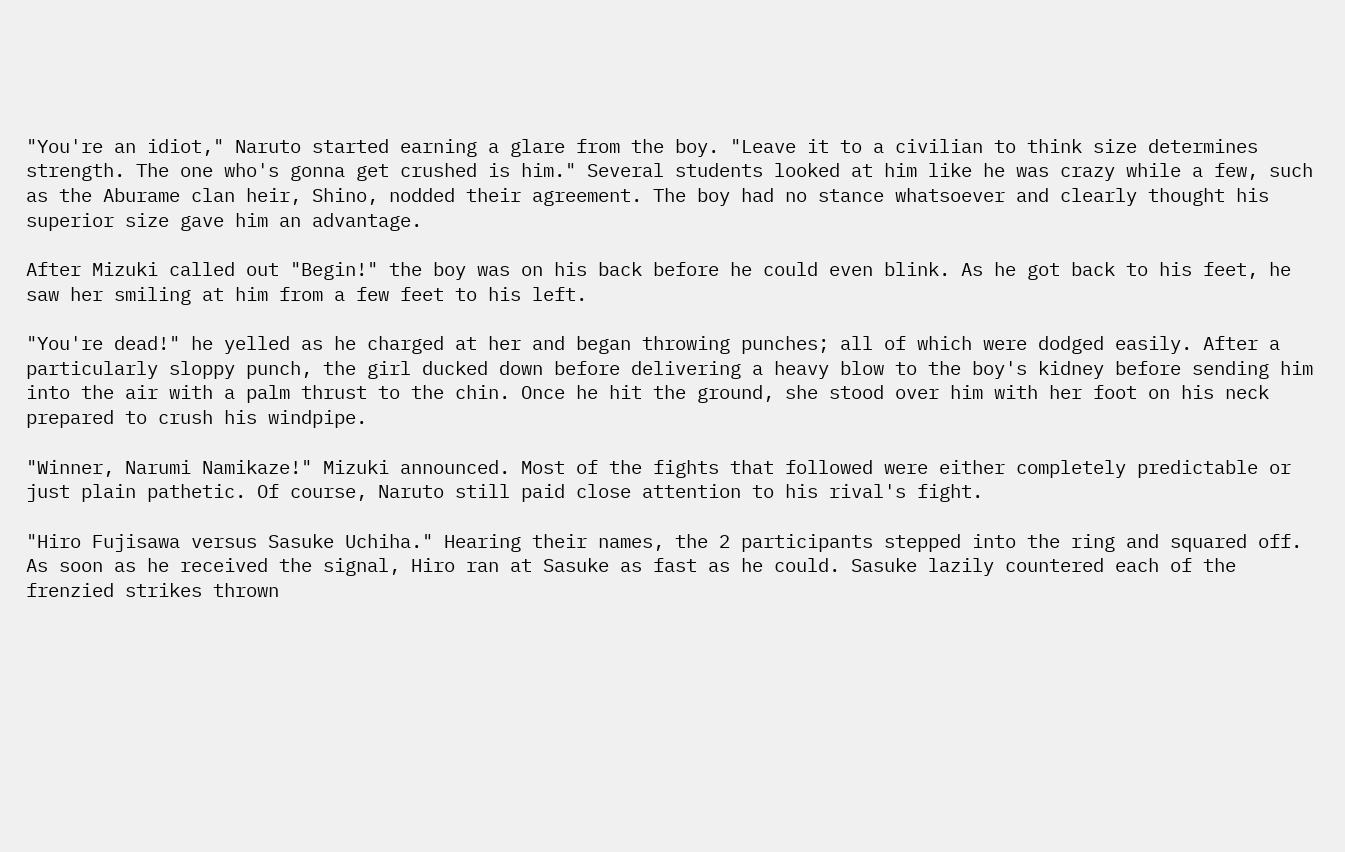"You're an idiot," Naruto started earning a glare from the boy. "Leave it to a civilian to think size determines strength. The one who's gonna get crushed is him." Several students looked at him like he was crazy while a few, such as the Aburame clan heir, Shino, nodded their agreement. The boy had no stance whatsoever and clearly thought his superior size gave him an advantage.

After Mizuki called out "Begin!" the boy was on his back before he could even blink. As he got back to his feet, he saw her smiling at him from a few feet to his left.

"You're dead!" he yelled as he charged at her and began throwing punches; all of which were dodged easily. After a particularly sloppy punch, the girl ducked down before delivering a heavy blow to the boy's kidney before sending him into the air with a palm thrust to the chin. Once he hit the ground, she stood over him with her foot on his neck prepared to crush his windpipe.

"Winner, Narumi Namikaze!" Mizuki announced. Most of the fights that followed were either completely predictable or just plain pathetic. Of course, Naruto still paid close attention to his rival's fight.

"Hiro Fujisawa versus Sasuke Uchiha." Hearing their names, the 2 participants stepped into the ring and squared off. As soon as he received the signal, Hiro ran at Sasuke as fast as he could. Sasuke lazily countered each of the frenzied strikes thrown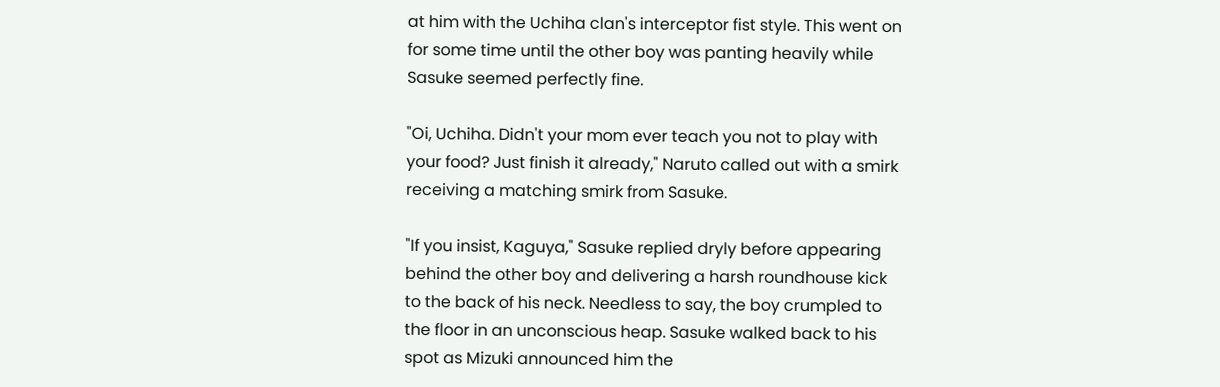at him with the Uchiha clan's interceptor fist style. This went on for some time until the other boy was panting heavily while Sasuke seemed perfectly fine.

"Oi, Uchiha. Didn't your mom ever teach you not to play with your food? Just finish it already," Naruto called out with a smirk receiving a matching smirk from Sasuke.

"If you insist, Kaguya," Sasuke replied dryly before appearing behind the other boy and delivering a harsh roundhouse kick to the back of his neck. Needless to say, the boy crumpled to the floor in an unconscious heap. Sasuke walked back to his spot as Mizuki announced him the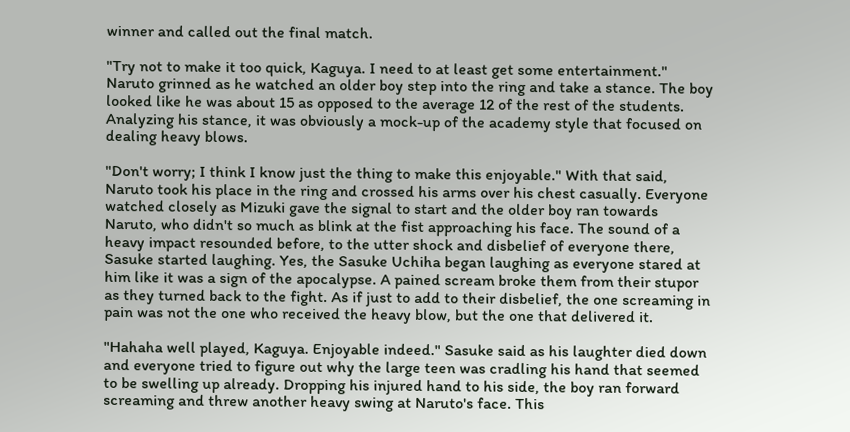winner and called out the final match.

"Try not to make it too quick, Kaguya. I need to at least get some entertainment." Naruto grinned as he watched an older boy step into the ring and take a stance. The boy looked like he was about 15 as opposed to the average 12 of the rest of the students. Analyzing his stance, it was obviously a mock-up of the academy style that focused on dealing heavy blows.

"Don't worry; I think I know just the thing to make this enjoyable." With that said, Naruto took his place in the ring and crossed his arms over his chest casually. Everyone watched closely as Mizuki gave the signal to start and the older boy ran towards Naruto, who didn't so much as blink at the fist approaching his face. The sound of a heavy impact resounded before, to the utter shock and disbelief of everyone there, Sasuke started laughing. Yes, the Sasuke Uchiha began laughing as everyone stared at him like it was a sign of the apocalypse. A pained scream broke them from their stupor as they turned back to the fight. As if just to add to their disbelief, the one screaming in pain was not the one who received the heavy blow, but the one that delivered it.

"Hahaha well played, Kaguya. Enjoyable indeed." Sasuke said as his laughter died down and everyone tried to figure out why the large teen was cradling his hand that seemed to be swelling up already. Dropping his injured hand to his side, the boy ran forward screaming and threw another heavy swing at Naruto's face. This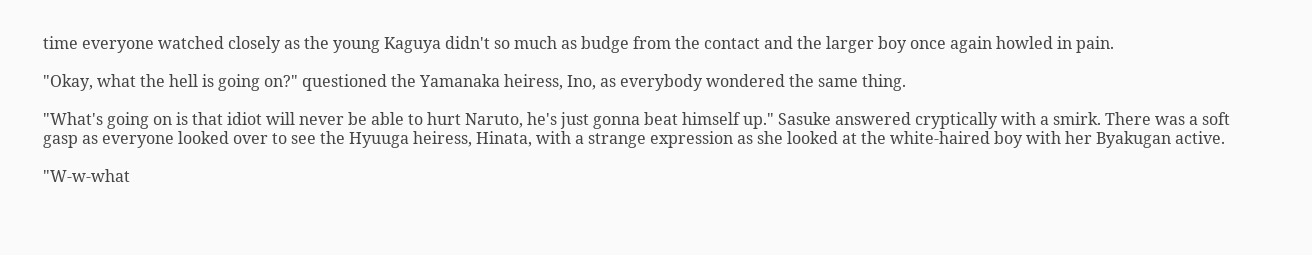time everyone watched closely as the young Kaguya didn't so much as budge from the contact and the larger boy once again howled in pain.

"Okay, what the hell is going on?" questioned the Yamanaka heiress, Ino, as everybody wondered the same thing.

"What's going on is that idiot will never be able to hurt Naruto, he's just gonna beat himself up." Sasuke answered cryptically with a smirk. There was a soft gasp as everyone looked over to see the Hyuuga heiress, Hinata, with a strange expression as she looked at the white-haired boy with her Byakugan active.

"W-w-what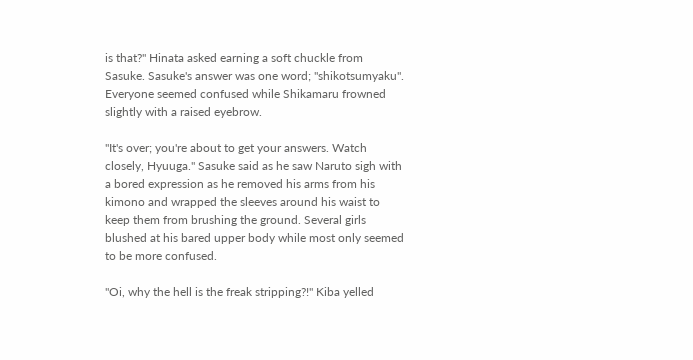is that?" Hinata asked earning a soft chuckle from Sasuke. Sasuke's answer was one word; "shikotsumyaku". Everyone seemed confused while Shikamaru frowned slightly with a raised eyebrow.

"It's over; you're about to get your answers. Watch closely, Hyuuga." Sasuke said as he saw Naruto sigh with a bored expression as he removed his arms from his kimono and wrapped the sleeves around his waist to keep them from brushing the ground. Several girls blushed at his bared upper body while most only seemed to be more confused.

"Oi, why the hell is the freak stripping?!" Kiba yelled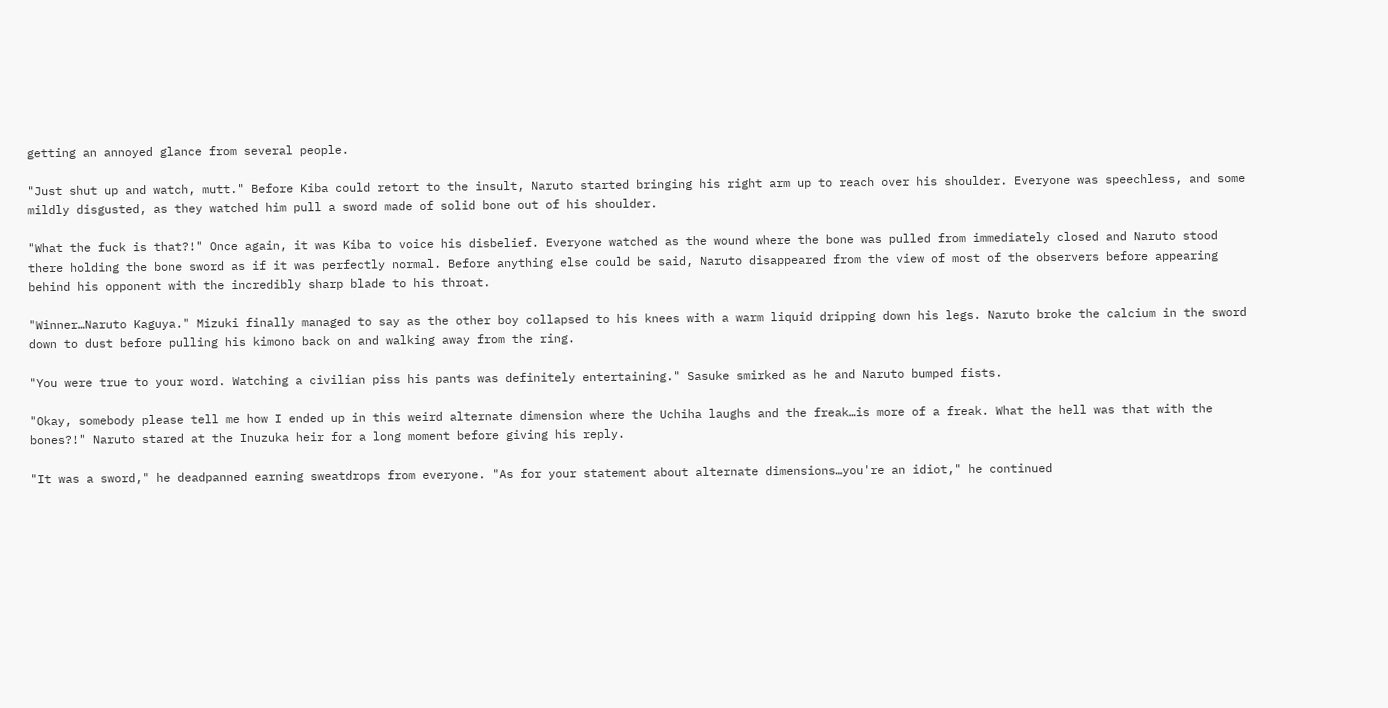getting an annoyed glance from several people.

"Just shut up and watch, mutt." Before Kiba could retort to the insult, Naruto started bringing his right arm up to reach over his shoulder. Everyone was speechless, and some mildly disgusted, as they watched him pull a sword made of solid bone out of his shoulder.

"What the fuck is that?!" Once again, it was Kiba to voice his disbelief. Everyone watched as the wound where the bone was pulled from immediately closed and Naruto stood there holding the bone sword as if it was perfectly normal. Before anything else could be said, Naruto disappeared from the view of most of the observers before appearing behind his opponent with the incredibly sharp blade to his throat.

"Winner…Naruto Kaguya." Mizuki finally managed to say as the other boy collapsed to his knees with a warm liquid dripping down his legs. Naruto broke the calcium in the sword down to dust before pulling his kimono back on and walking away from the ring.

"You were true to your word. Watching a civilian piss his pants was definitely entertaining." Sasuke smirked as he and Naruto bumped fists.

"Okay, somebody please tell me how I ended up in this weird alternate dimension where the Uchiha laughs and the freak…is more of a freak. What the hell was that with the bones?!" Naruto stared at the Inuzuka heir for a long moment before giving his reply.

"It was a sword," he deadpanned earning sweatdrops from everyone. "As for your statement about alternate dimensions…you're an idiot," he continued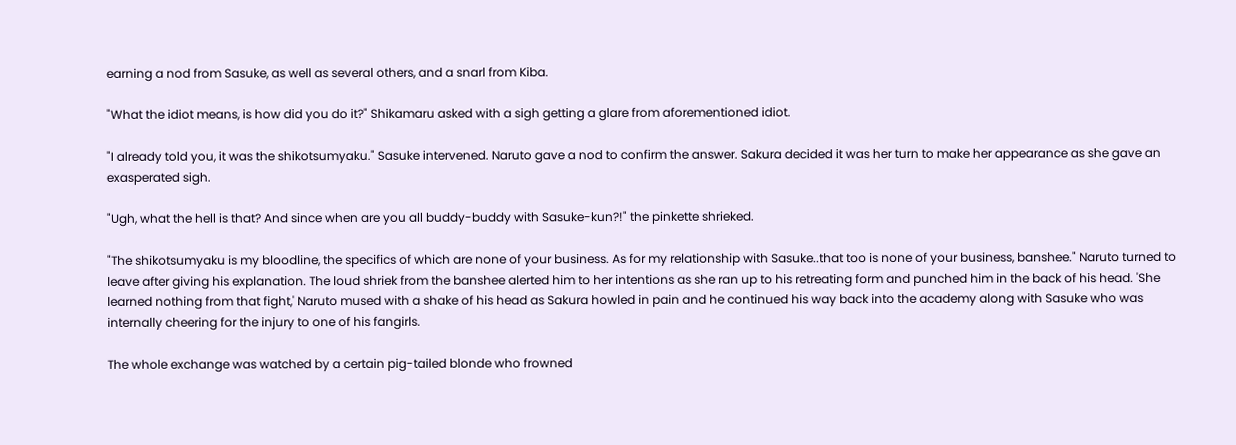earning a nod from Sasuke, as well as several others, and a snarl from Kiba.

"What the idiot means, is how did you do it?" Shikamaru asked with a sigh getting a glare from aforementioned idiot.

"I already told you, it was the shikotsumyaku." Sasuke intervened. Naruto gave a nod to confirm the answer. Sakura decided it was her turn to make her appearance as she gave an exasperated sigh.

"Ugh, what the hell is that? And since when are you all buddy-buddy with Sasuke-kun?!" the pinkette shrieked.

"The shikotsumyaku is my bloodline, the specifics of which are none of your business. As for my relationship with Sasuke..that too is none of your business, banshee." Naruto turned to leave after giving his explanation. The loud shriek from the banshee alerted him to her intentions as she ran up to his retreating form and punched him in the back of his head. 'She learned nothing from that fight,' Naruto mused with a shake of his head as Sakura howled in pain and he continued his way back into the academy along with Sasuke who was internally cheering for the injury to one of his fangirls.

The whole exchange was watched by a certain pig-tailed blonde who frowned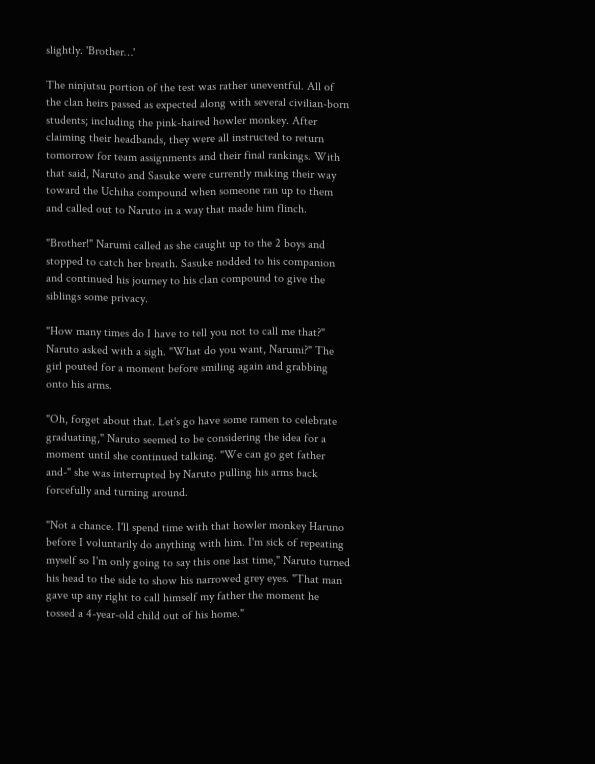slightly. 'Brother…'

The ninjutsu portion of the test was rather uneventful. All of the clan heirs passed as expected along with several civilian-born students; including the pink-haired howler monkey. After claiming their headbands, they were all instructed to return tomorrow for team assignments and their final rankings. With that said, Naruto and Sasuke were currently making their way toward the Uchiha compound when someone ran up to them and called out to Naruto in a way that made him flinch.

"Brother!" Narumi called as she caught up to the 2 boys and stopped to catch her breath. Sasuke nodded to his companion and continued his journey to his clan compound to give the siblings some privacy.

"How many times do I have to tell you not to call me that?" Naruto asked with a sigh. "What do you want, Narumi?" The girl pouted for a moment before smiling again and grabbing onto his arms.

"Oh, forget about that. Let's go have some ramen to celebrate graduating," Naruto seemed to be considering the idea for a moment until she continued talking. "We can go get father and-" she was interrupted by Naruto pulling his arms back forcefully and turning around.

"Not a chance. I'll spend time with that howler monkey Haruno before I voluntarily do anything with him. I'm sick of repeating myself so I'm only going to say this one last time," Naruto turned his head to the side to show his narrowed grey eyes. "That man gave up any right to call himself my father the moment he tossed a 4-year-old child out of his home."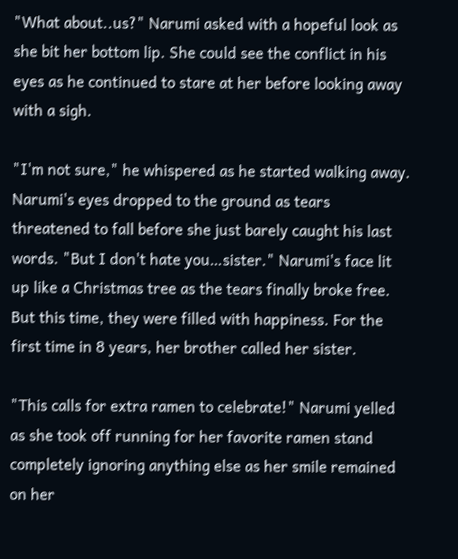"What about..us?" Narumi asked with a hopeful look as she bit her bottom lip. She could see the conflict in his eyes as he continued to stare at her before looking away with a sigh.

"I'm not sure," he whispered as he started walking away. Narumi's eyes dropped to the ground as tears threatened to fall before she just barely caught his last words. "But I don't hate you…sister." Narumi's face lit up like a Christmas tree as the tears finally broke free. But this time, they were filled with happiness. For the first time in 8 years, her brother called her sister.

"This calls for extra ramen to celebrate!" Narumi yelled as she took off running for her favorite ramen stand completely ignoring anything else as her smile remained on her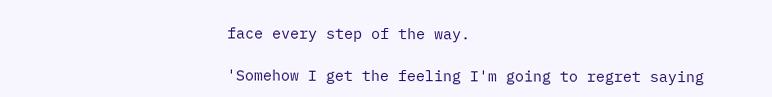face every step of the way.

'Somehow I get the feeling I'm going to regret saying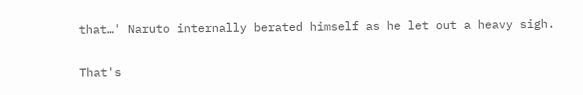that…' Naruto internally berated himself as he let out a heavy sigh.

That's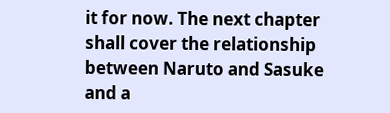it for now. The next chapter shall cover the relationship between Naruto and Sasuke and a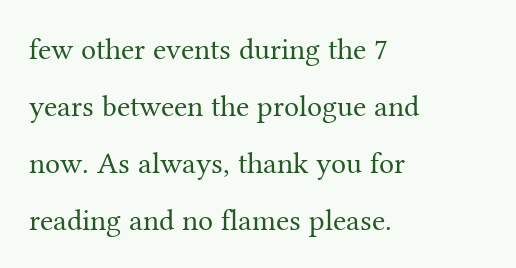few other events during the 7 years between the prologue and now. As always, thank you for reading and no flames please.